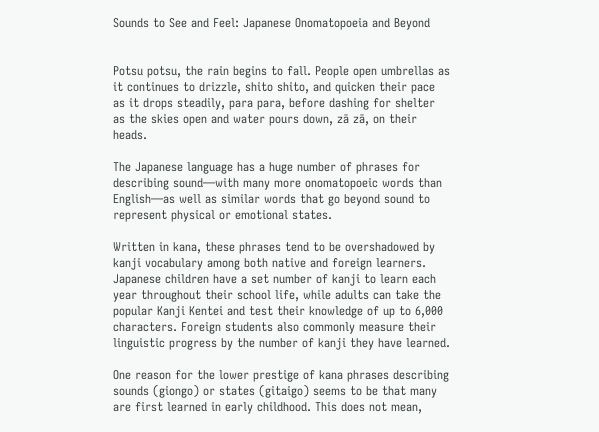Sounds to See and Feel: Japanese Onomatopoeia and Beyond


Potsu potsu, the rain begins to fall. People open umbrellas as it continues to drizzle, shito shito, and quicken their pace as it drops steadily, para para, before dashing for shelter as the skies open and water pours down, zā zā, on their heads.

The Japanese language has a huge number of phrases for describing sound—with many more onomatopoeic words than English—as well as similar words that go beyond sound to represent physical or emotional states.

Written in kana, these phrases tend to be overshadowed by kanji vocabulary among both native and foreign learners. Japanese children have a set number of kanji to learn each year throughout their school life, while adults can take the popular Kanji Kentei and test their knowledge of up to 6,000 characters. Foreign students also commonly measure their linguistic progress by the number of kanji they have learned.

One reason for the lower prestige of kana phrases describing sounds (giongo) or states (gitaigo) seems to be that many are first learned in early childhood. This does not mean,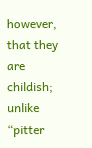however, that they are childish; unlike “pitter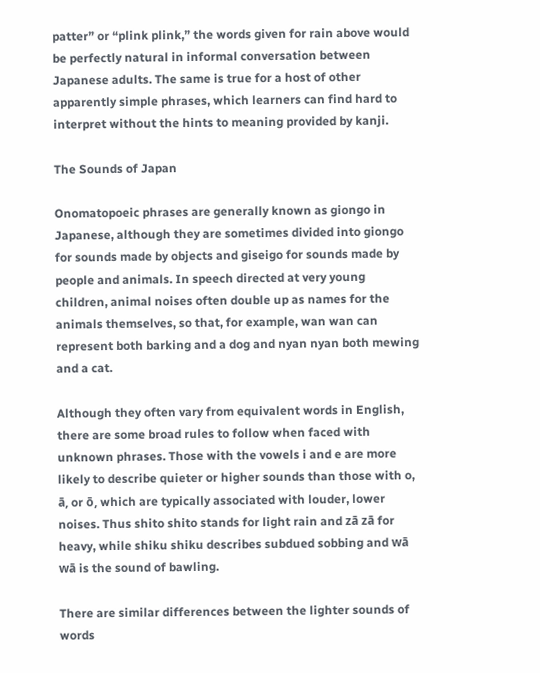patter” or “plink plink,” the words given for rain above would be perfectly natural in informal conversation between Japanese adults. The same is true for a host of other apparently simple phrases, which learners can find hard to interpret without the hints to meaning provided by kanji.

The Sounds of Japan

Onomatopoeic phrases are generally known as giongo in Japanese, although they are sometimes divided into giongo for sounds made by objects and giseigo for sounds made by people and animals. In speech directed at very young children, animal noises often double up as names for the animals themselves, so that, for example, wan wan can represent both barking and a dog and nyan nyan both mewing and a cat.

Although they often vary from equivalent words in English, there are some broad rules to follow when faced with unknown phrases. Those with the vowels i and e are more likely to describe quieter or higher sounds than those with o, ā, or ō, which are typically associated with louder, lower noises. Thus shito shito stands for light rain and zā zā for heavy, while shiku shiku describes subdued sobbing and wā wā is the sound of bawling.

There are similar differences between the lighter sounds of words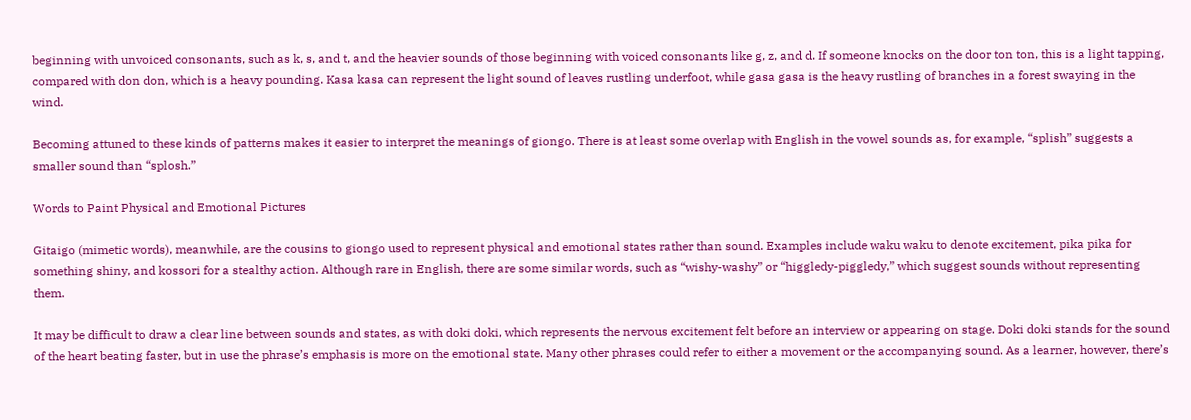beginning with unvoiced consonants, such as k, s, and t, and the heavier sounds of those beginning with voiced consonants like g, z, and d. If someone knocks on the door ton ton, this is a light tapping, compared with don don, which is a heavy pounding. Kasa kasa can represent the light sound of leaves rustling underfoot, while gasa gasa is the heavy rustling of branches in a forest swaying in the wind.

Becoming attuned to these kinds of patterns makes it easier to interpret the meanings of giongo. There is at least some overlap with English in the vowel sounds as, for example, “splish” suggests a smaller sound than “splosh.”

Words to Paint Physical and Emotional Pictures

Gitaigo (mimetic words), meanwhile, are the cousins to giongo used to represent physical and emotional states rather than sound. Examples include waku waku to denote excitement, pika pika for something shiny, and kossori for a stealthy action. Although rare in English, there are some similar words, such as “wishy-washy” or “higgledy-piggledy,” which suggest sounds without representing them.

It may be difficult to draw a clear line between sounds and states, as with doki doki, which represents the nervous excitement felt before an interview or appearing on stage. Doki doki stands for the sound of the heart beating faster, but in use the phrase’s emphasis is more on the emotional state. Many other phrases could refer to either a movement or the accompanying sound. As a learner, however, there’s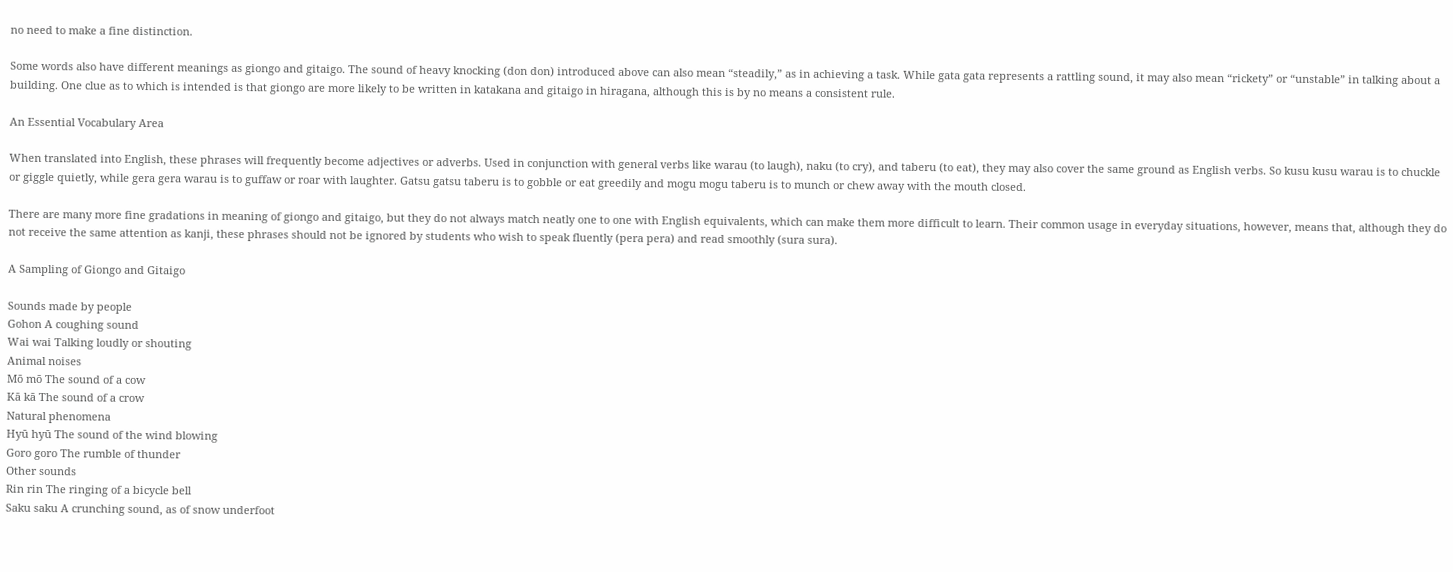no need to make a fine distinction.

Some words also have different meanings as giongo and gitaigo. The sound of heavy knocking (don don) introduced above can also mean “steadily,” as in achieving a task. While gata gata represents a rattling sound, it may also mean “rickety” or “unstable” in talking about a building. One clue as to which is intended is that giongo are more likely to be written in katakana and gitaigo in hiragana, although this is by no means a consistent rule.

An Essential Vocabulary Area

When translated into English, these phrases will frequently become adjectives or adverbs. Used in conjunction with general verbs like warau (to laugh), naku (to cry), and taberu (to eat), they may also cover the same ground as English verbs. So kusu kusu warau is to chuckle or giggle quietly, while gera gera warau is to guffaw or roar with laughter. Gatsu gatsu taberu is to gobble or eat greedily and mogu mogu taberu is to munch or chew away with the mouth closed.

There are many more fine gradations in meaning of giongo and gitaigo, but they do not always match neatly one to one with English equivalents, which can make them more difficult to learn. Their common usage in everyday situations, however, means that, although they do not receive the same attention as kanji, these phrases should not be ignored by students who wish to speak fluently (pera pera) and read smoothly (sura sura).

A Sampling of Giongo and Gitaigo

Sounds made by people
Gohon A coughing sound
Wai wai Talking loudly or shouting
Animal noises
Mō mō The sound of a cow
Kā kā The sound of a crow
Natural phenomena
Hyū hyū The sound of the wind blowing
Goro goro The rumble of thunder
Other sounds
Rin rin The ringing of a bicycle bell
Saku saku A crunching sound, as of snow underfoot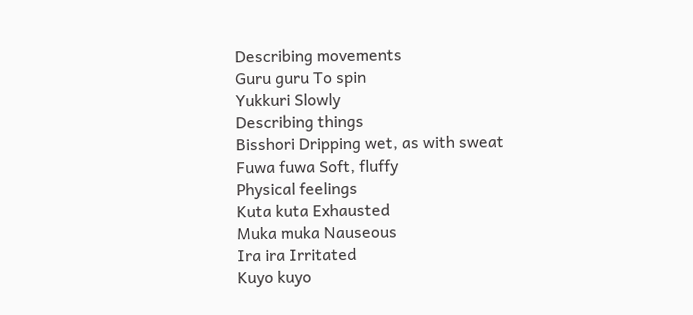Describing movements
Guru guru To spin
Yukkuri Slowly
Describing things
Bisshori Dripping wet, as with sweat
Fuwa fuwa Soft, fluffy
Physical feelings
Kuta kuta Exhausted
Muka muka Nauseous
Ira ira Irritated
Kuyo kuyo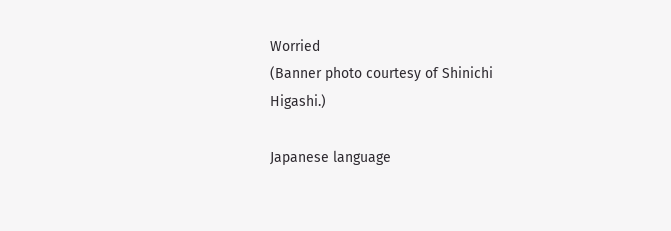Worried
(Banner photo courtesy of Shinichi Higashi.)

Japanese language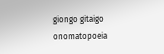giongo gitaigo onomatopoeia